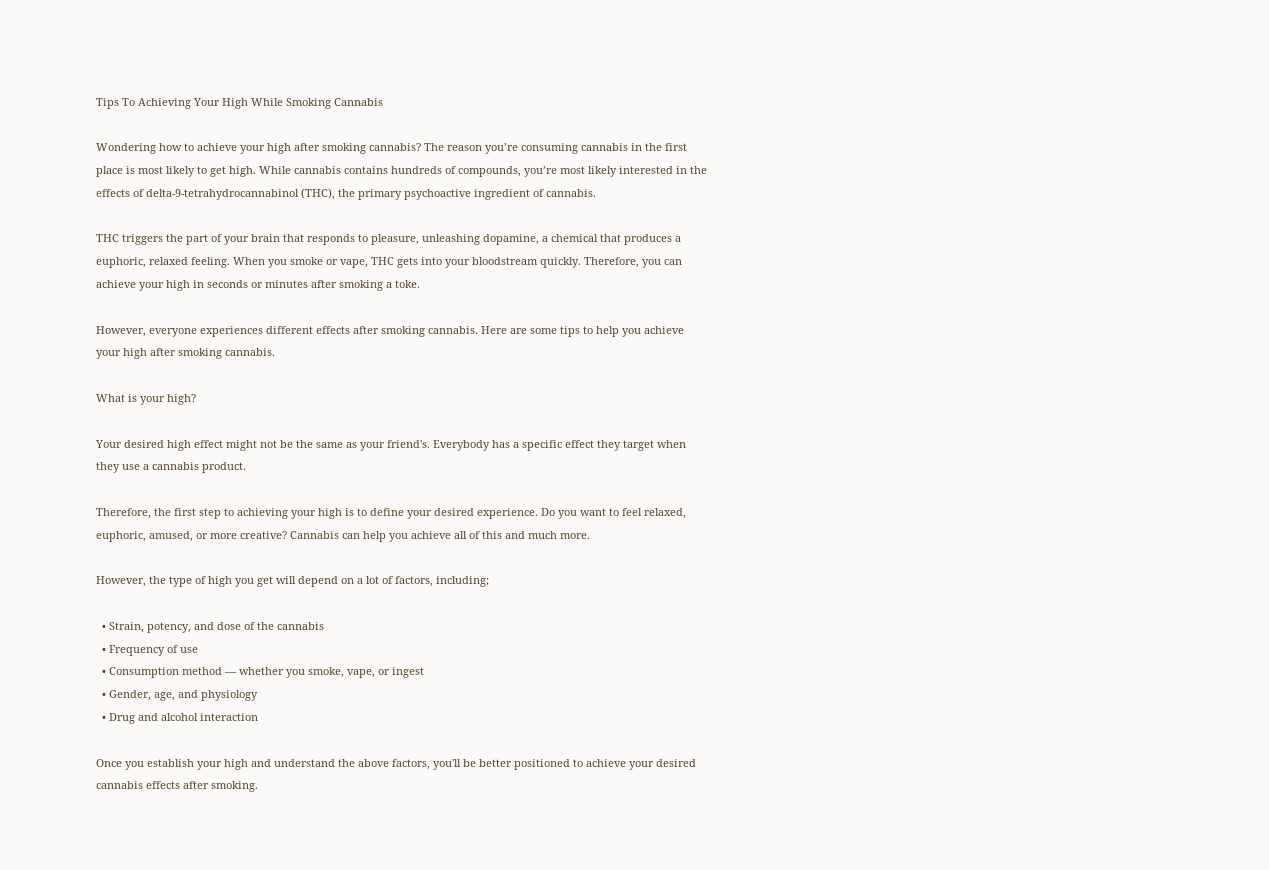Tips To Achieving Your High While Smoking Cannabis

Wondering how to achieve your high after smoking cannabis? The reason you’re consuming cannabis in the first place is most likely to get high. While cannabis contains hundreds of compounds, you’re most likely interested in the effects of delta-9-tetrahydrocannabinol (THC), the primary psychoactive ingredient of cannabis.

THC triggers the part of your brain that responds to pleasure, unleashing dopamine, a chemical that produces a euphoric, relaxed feeling. When you smoke or vape, THC gets into your bloodstream quickly. Therefore, you can achieve your high in seconds or minutes after smoking a toke.

However, everyone experiences different effects after smoking cannabis. Here are some tips to help you achieve your high after smoking cannabis.

What is your high?

Your desired high effect might not be the same as your friend's. Everybody has a specific effect they target when they use a cannabis product.

Therefore, the first step to achieving your high is to define your desired experience. Do you want to feel relaxed, euphoric, amused, or more creative? Cannabis can help you achieve all of this and much more.

However, the type of high you get will depend on a lot of factors, including;

  • Strain, potency, and dose of the cannabis
  • Frequency of use
  • Consumption method — whether you smoke, vape, or ingest
  • Gender, age, and physiology
  • Drug and alcohol interaction

Once you establish your high and understand the above factors, you'll be better positioned to achieve your desired cannabis effects after smoking.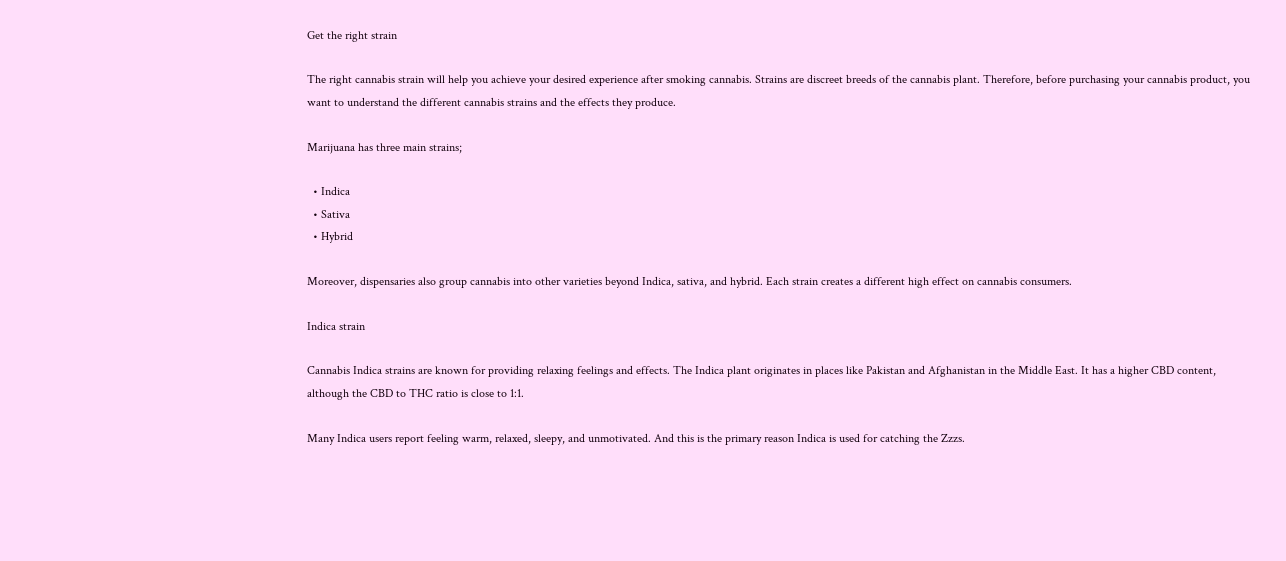Get the right strain

The right cannabis strain will help you achieve your desired experience after smoking cannabis. Strains are discreet breeds of the cannabis plant. Therefore, before purchasing your cannabis product, you want to understand the different cannabis strains and the effects they produce.

Marijuana has three main strains;

  • Indica
  • Sativa
  • Hybrid

Moreover, dispensaries also group cannabis into other varieties beyond Indica, sativa, and hybrid. Each strain creates a different high effect on cannabis consumers.

Indica strain

Cannabis Indica strains are known for providing relaxing feelings and effects. The Indica plant originates in places like Pakistan and Afghanistan in the Middle East. It has a higher CBD content, although the CBD to THC ratio is close to 1:1.

Many Indica users report feeling warm, relaxed, sleepy, and unmotivated. And this is the primary reason Indica is used for catching the Zzzs.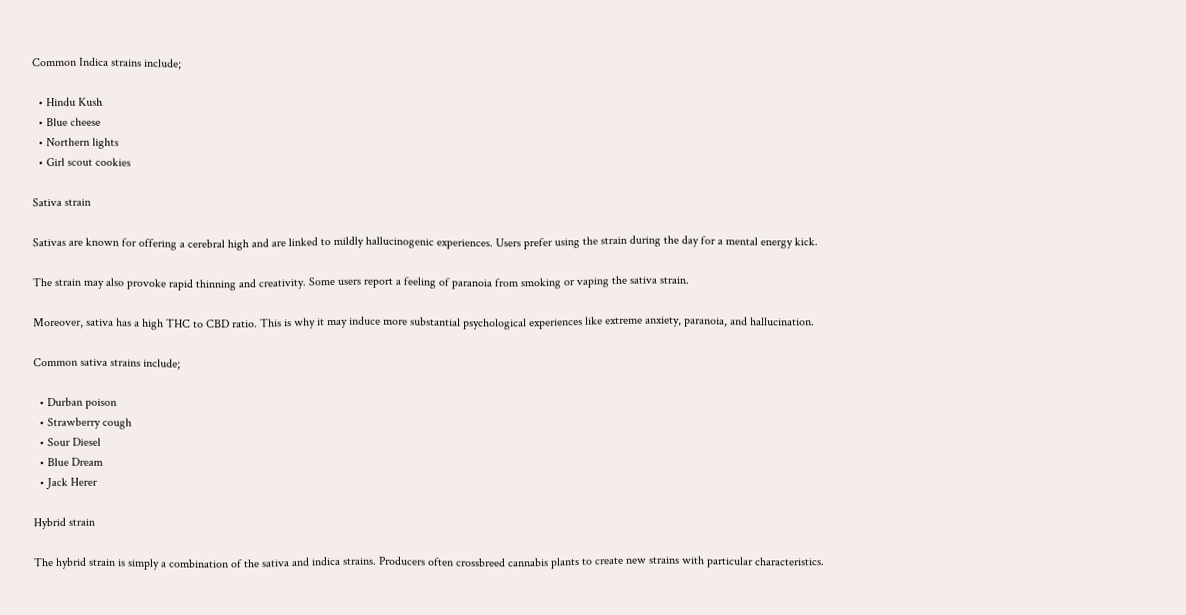Common Indica strains include;

  • Hindu Kush
  • Blue cheese
  • Northern lights
  • Girl scout cookies

Sativa strain

Sativas are known for offering a cerebral high and are linked to mildly hallucinogenic experiences. Users prefer using the strain during the day for a mental energy kick.

The strain may also provoke rapid thinning and creativity. Some users report a feeling of paranoia from smoking or vaping the sativa strain.

Moreover, sativa has a high THC to CBD ratio. This is why it may induce more substantial psychological experiences like extreme anxiety, paranoia, and hallucination.

Common sativa strains include;

  • Durban poison
  • Strawberry cough
  • Sour Diesel
  • Blue Dream
  • Jack Herer

Hybrid strain

The hybrid strain is simply a combination of the sativa and indica strains. Producers often crossbreed cannabis plants to create new strains with particular characteristics.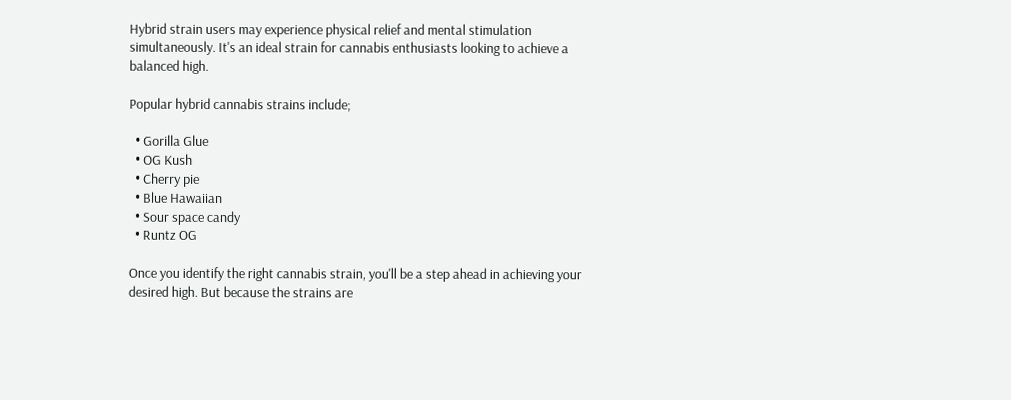Hybrid strain users may experience physical relief and mental stimulation simultaneously. It's an ideal strain for cannabis enthusiasts looking to achieve a balanced high.

Popular hybrid cannabis strains include;

  • Gorilla Glue
  • OG Kush
  • Cherry pie
  • Blue Hawaiian
  • Sour space candy
  • Runtz OG

Once you identify the right cannabis strain, you'll be a step ahead in achieving your desired high. But because the strains are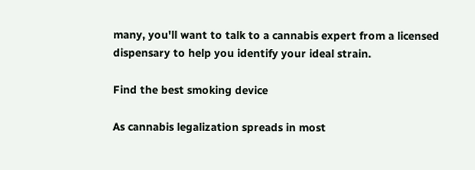many, you'll want to talk to a cannabis expert from a licensed dispensary to help you identify your ideal strain.

Find the best smoking device

As cannabis legalization spreads in most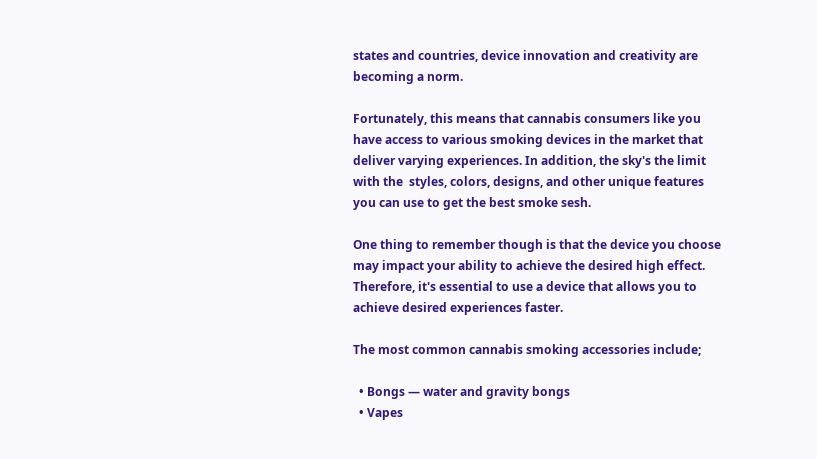states and countries, device innovation and creativity are becoming a norm.

Fortunately, this means that cannabis consumers like you have access to various smoking devices in the market that deliver varying experiences. In addition, the sky's the limit with the  styles, colors, designs, and other unique features you can use to get the best smoke sesh.

One thing to remember though is that the device you choose may impact your ability to achieve the desired high effect. Therefore, it's essential to use a device that allows you to achieve desired experiences faster.

The most common cannabis smoking accessories include;

  • Bongs — water and gravity bongs
  • Vapes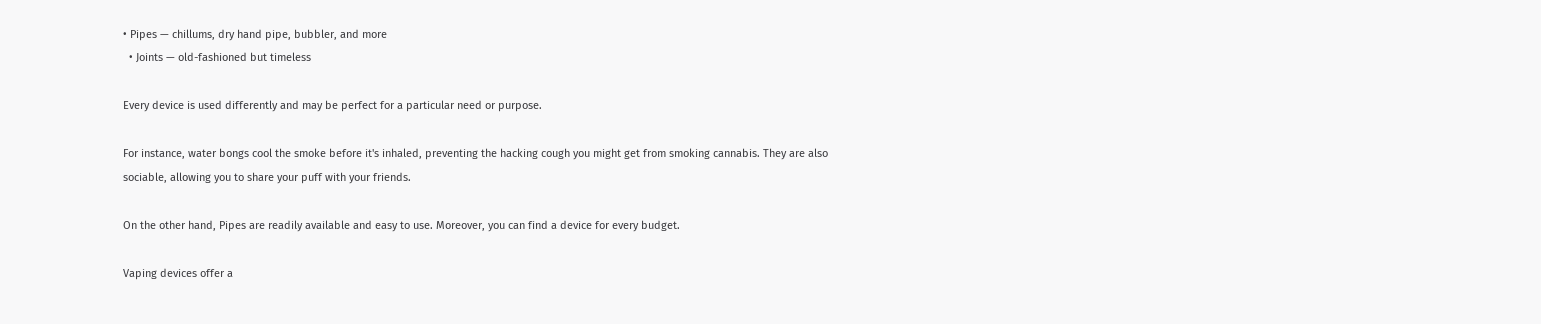• Pipes — chillums, dry hand pipe, bubbler, and more
  • Joints — old-fashioned but timeless

Every device is used differently and may be perfect for a particular need or purpose.

For instance, water bongs cool the smoke before it's inhaled, preventing the hacking cough you might get from smoking cannabis. They are also sociable, allowing you to share your puff with your friends.

On the other hand, Pipes are readily available and easy to use. Moreover, you can find a device for every budget.

Vaping devices offer a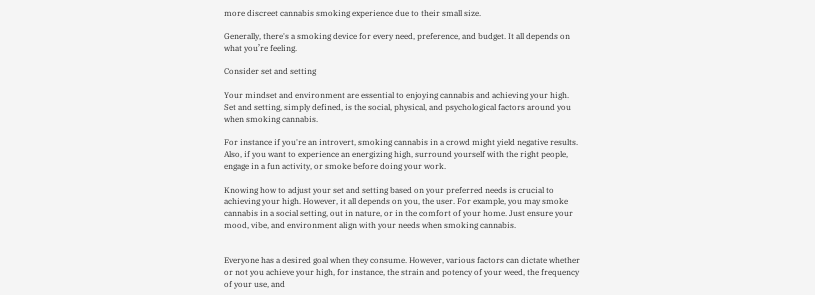more discreet cannabis smoking experience due to their small size.

Generally, there's a smoking device for every need, preference, and budget. It all depends on what you’re feeling.

Consider set and setting

Your mindset and environment are essential to enjoying cannabis and achieving your high. Set and setting, simply defined, is the social, physical, and psychological factors around you when smoking cannabis.

For instance if you're an introvert, smoking cannabis in a crowd might yield negative results. Also, if you want to experience an energizing high, surround yourself with the right people, engage in a fun activity, or smoke before doing your work.

Knowing how to adjust your set and setting based on your preferred needs is crucial to achieving your high. However, it all depends on you, the user. For example, you may smoke cannabis in a social setting, out in nature, or in the comfort of your home. Just ensure your mood, vibe, and environment align with your needs when smoking cannabis.


Everyone has a desired goal when they consume. However, various factors can dictate whether or not you achieve your high, for instance, the strain and potency of your weed, the frequency of your use, and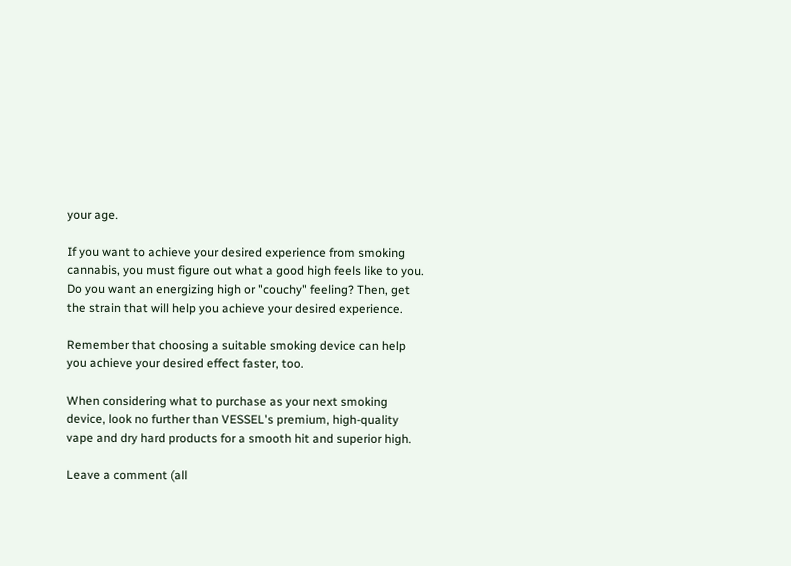your age.

If you want to achieve your desired experience from smoking cannabis, you must figure out what a good high feels like to you. Do you want an energizing high or "couchy" feeling? Then, get the strain that will help you achieve your desired experience.

Remember that choosing a suitable smoking device can help you achieve your desired effect faster, too.

When considering what to purchase as your next smoking device, look no further than VESSEL's premium, high-quality vape and dry hard products for a smooth hit and superior high.

Leave a comment (all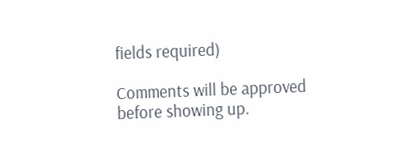fields required)

Comments will be approved before showing up.